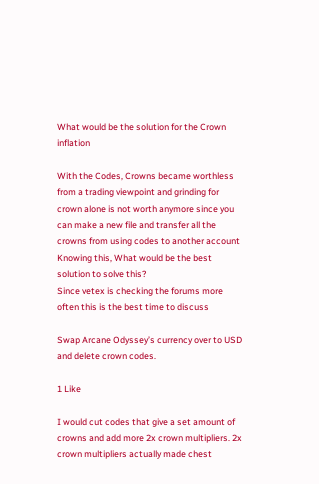What would be the solution for the Crown inflation

With the Codes, Crowns became worthless from a trading viewpoint and grinding for crown alone is not worth anymore since you can make a new file and transfer all the crowns from using codes to another account
Knowing this, What would be the best solution to solve this?
Since vetex is checking the forums more often this is the best time to discuss

Swap Arcane Odyssey’s currency over to USD and delete crown codes.

1 Like

I would cut codes that give a set amount of crowns and add more 2x crown multipliers. 2x crown multipliers actually made chest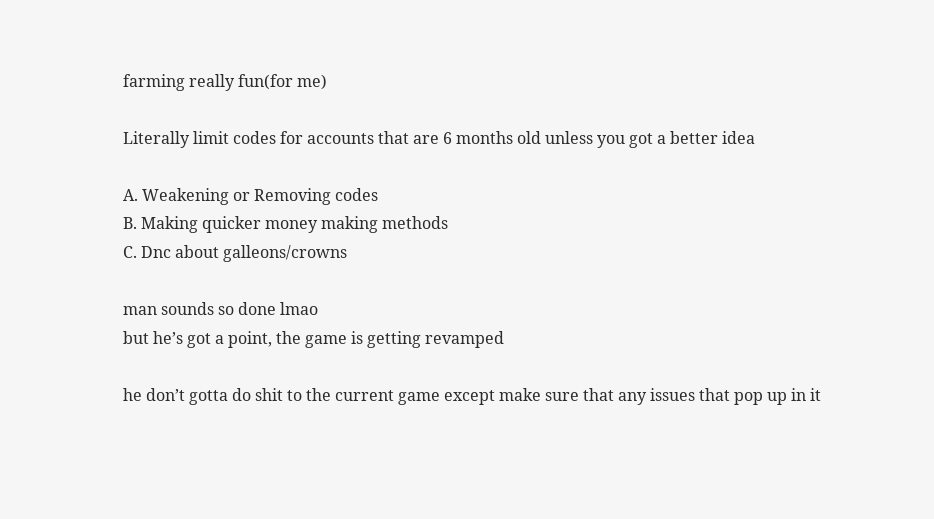farming really fun(for me)

Literally limit codes for accounts that are 6 months old unless you got a better idea

A. Weakening or Removing codes
B. Making quicker money making methods
C. Dnc about galleons/crowns

man sounds so done lmao
but he’s got a point, the game is getting revamped

he don’t gotta do shit to the current game except make sure that any issues that pop up in it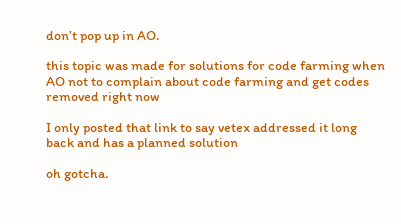don’t pop up in AO.

this topic was made for solutions for code farming when AO not to complain about code farming and get codes removed right now

I only posted that link to say vetex addressed it long back and has a planned solution

oh gotcha.